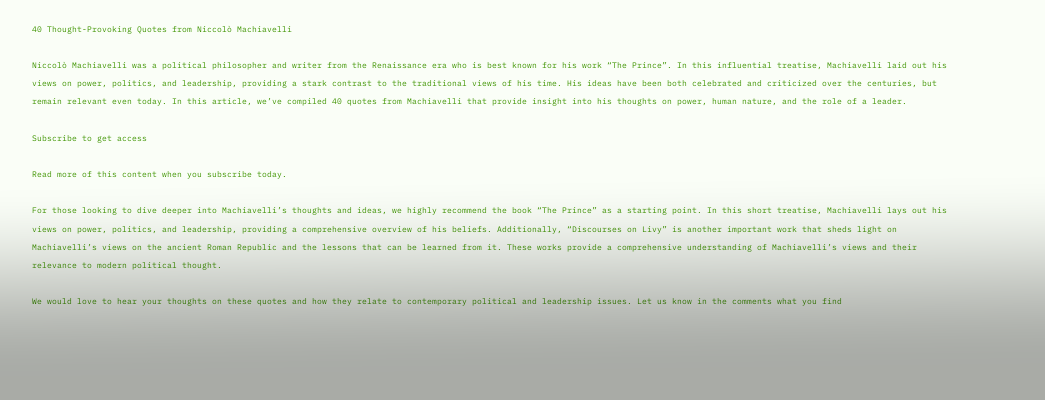40 Thought-Provoking Quotes from Niccolò Machiavelli

Niccolò Machiavelli was a political philosopher and writer from the Renaissance era who is best known for his work “The Prince”. In this influential treatise, Machiavelli laid out his views on power, politics, and leadership, providing a stark contrast to the traditional views of his time. His ideas have been both celebrated and criticized over the centuries, but remain relevant even today. In this article, we’ve compiled 40 quotes from Machiavelli that provide insight into his thoughts on power, human nature, and the role of a leader.

Subscribe to get access

Read more of this content when you subscribe today.

For those looking to dive deeper into Machiavelli’s thoughts and ideas, we highly recommend the book “The Prince” as a starting point. In this short treatise, Machiavelli lays out his views on power, politics, and leadership, providing a comprehensive overview of his beliefs. Additionally, “Discourses on Livy” is another important work that sheds light on Machiavelli’s views on the ancient Roman Republic and the lessons that can be learned from it. These works provide a comprehensive understanding of Machiavelli’s views and their relevance to modern political thought.

We would love to hear your thoughts on these quotes and how they relate to contemporary political and leadership issues. Let us know in the comments what you find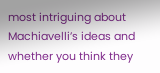most intriguing about Machiavelli’s ideas and whether you think they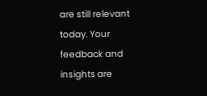are still relevant today. Your feedback and insights are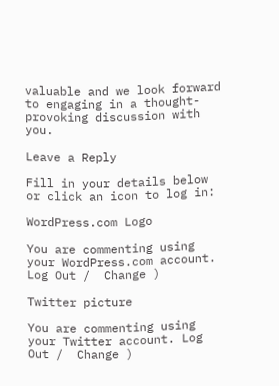valuable and we look forward to engaging in a thought-provoking discussion with you.

Leave a Reply

Fill in your details below or click an icon to log in:

WordPress.com Logo

You are commenting using your WordPress.com account. Log Out /  Change )

Twitter picture

You are commenting using your Twitter account. Log Out /  Change )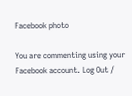Facebook photo

You are commenting using your Facebook account. Log Out /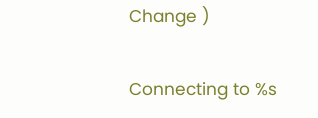Change )

Connecting to %s